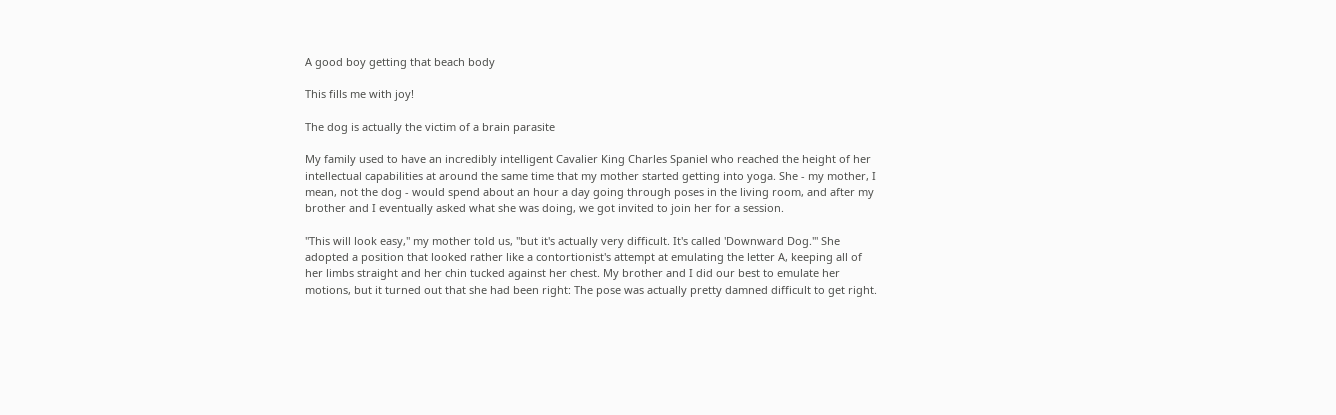A good boy getting that beach body

This fills me with joy!

The dog is actually the victim of a brain parasite

My family used to have an incredibly intelligent Cavalier King Charles Spaniel who reached the height of her intellectual capabilities at around the same time that my mother started getting into yoga. She - my mother, I mean, not the dog - would spend about an hour a day going through poses in the living room, and after my brother and I eventually asked what she was doing, we got invited to join her for a session.

"This will look easy," my mother told us, "but it's actually very difficult. It's called 'Downward Dog.'" She adopted a position that looked rather like a contortionist's attempt at emulating the letter A, keeping all of her limbs straight and her chin tucked against her chest. My brother and I did our best to emulate her motions, but it turned out that she had been right: The pose was actually pretty damned difficult to get right.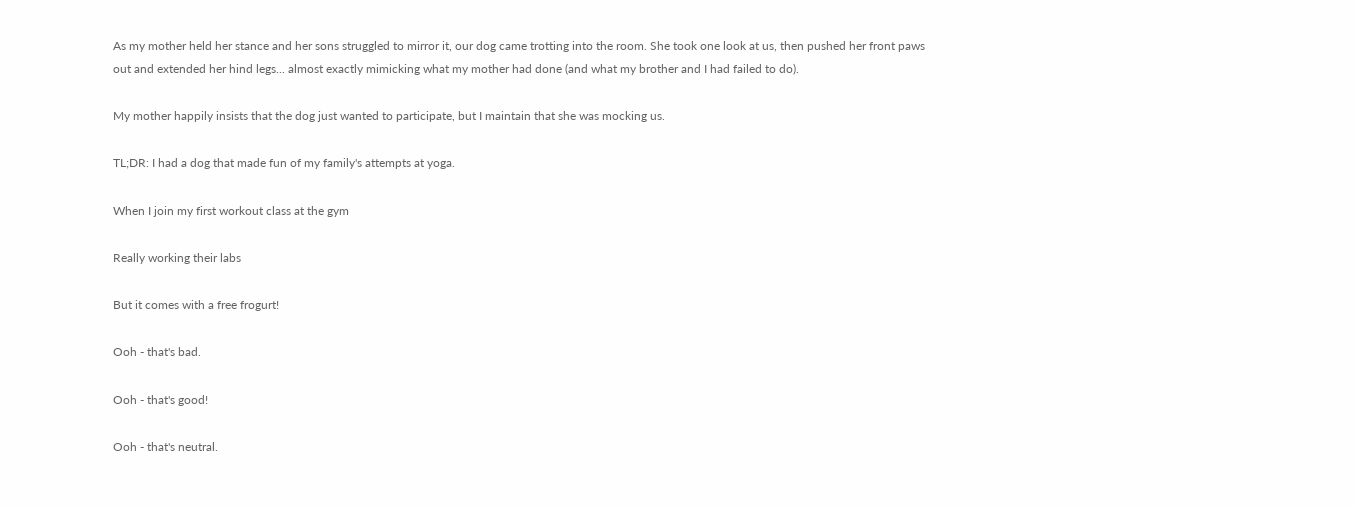As my mother held her stance and her sons struggled to mirror it, our dog came trotting into the room. She took one look at us, then pushed her front paws out and extended her hind legs... almost exactly mimicking what my mother had done (and what my brother and I had failed to do).

My mother happily insists that the dog just wanted to participate, but I maintain that she was mocking us.

TL;DR: I had a dog that made fun of my family's attempts at yoga.

When I join my first workout class at the gym

Really working their labs

But it comes with a free frogurt!

Ooh - that's bad.

Ooh - that's good!

Ooh - that's neutral.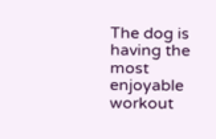The dog is having the most enjoyable workout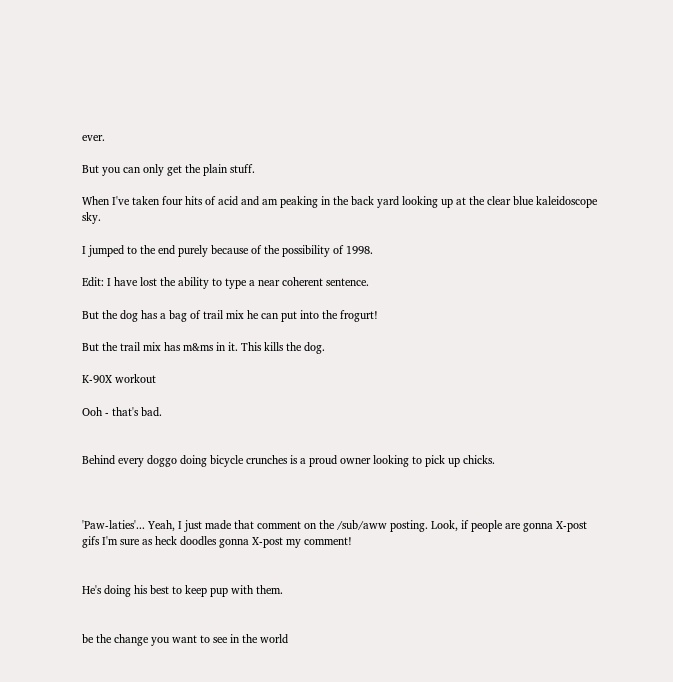ever.

But you can only get the plain stuff.

When I've taken four hits of acid and am peaking in the back yard looking up at the clear blue kaleidoscope sky.

I jumped to the end purely because of the possibility of 1998.

Edit: I have lost the ability to type a near coherent sentence.

But the dog has a bag of trail mix he can put into the frogurt!

But the trail mix has m&ms in it. This kills the dog.

K-90X workout

Ooh - that's bad.


Behind every doggo doing bicycle crunches is a proud owner looking to pick up chicks.



'Paw-laties'... Yeah, I just made that comment on the /sub/aww posting. Look, if people are gonna X-post gifs I'm sure as heck doodles gonna X-post my comment!


He's doing his best to keep pup with them.


be the change you want to see in the world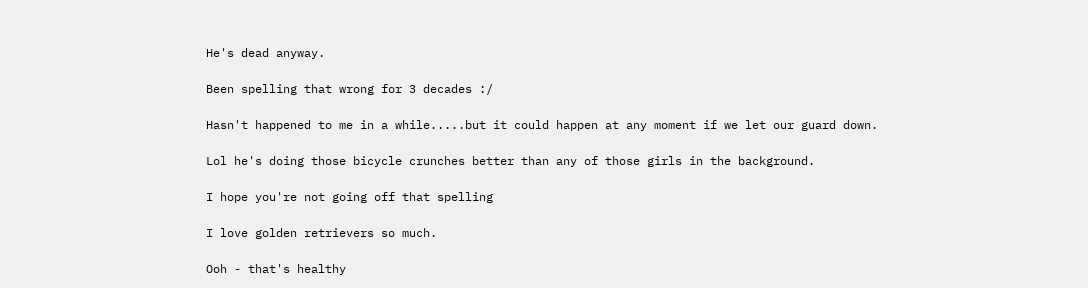He's dead anyway.

Been spelling that wrong for 3 decades :/

Hasn't happened to me in a while.....but it could happen at any moment if we let our guard down.

Lol he's doing those bicycle crunches better than any of those girls in the background.

I hope you're not going off that spelling

I love golden retrievers so much.

Ooh - that's healthy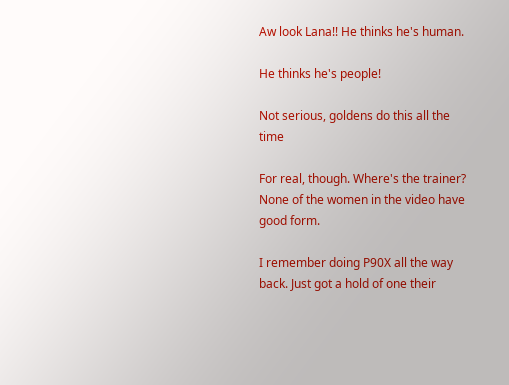Aw look Lana!! He thinks he's human.

He thinks he's people!

Not serious, goldens do this all the time

For real, though. Where's the trainer? None of the women in the video have good form.

I remember doing P90X all the way back. Just got a hold of one their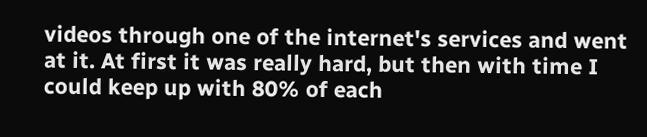videos through one of the internet's services and went at it. At first it was really hard, but then with time I could keep up with 80% of each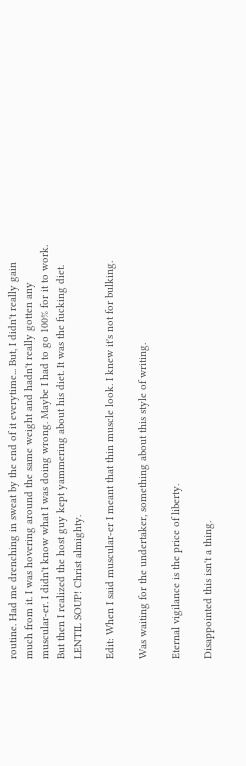routine. Had me drenching in sweat by the end of it everytime... But, I didn't really gain much from it. I was hovering around the same weight and hadn't really gotten any muscular-er. I didn't know what I was doing wrong. Maybe I had to go 100% for it to work. But then I realized the host guy kept yammering about his diet. It was the fucking diet. LENTIL SOUP! Christ almighty.

Edit: When I said muscular-er I meant that thin muscle look. I knew it's not for bulking.

Was waiting for the undertaker, something about this style of writing.

Eternal vigilance is the price of liberty.

Disappointed this isn't a thing.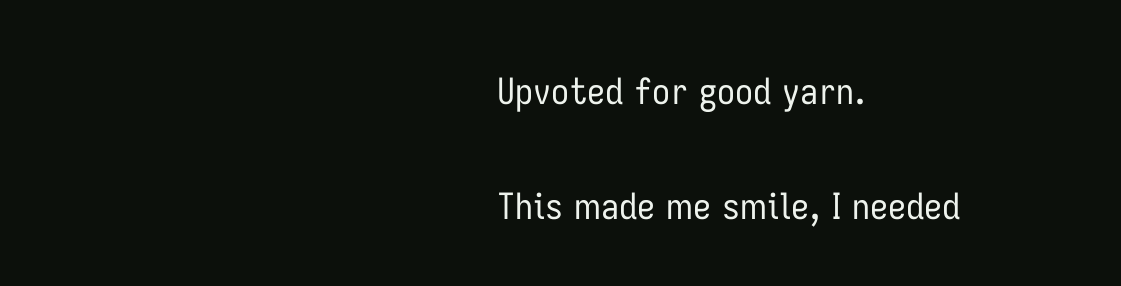Upvoted for good yarn.

This made me smile, I needed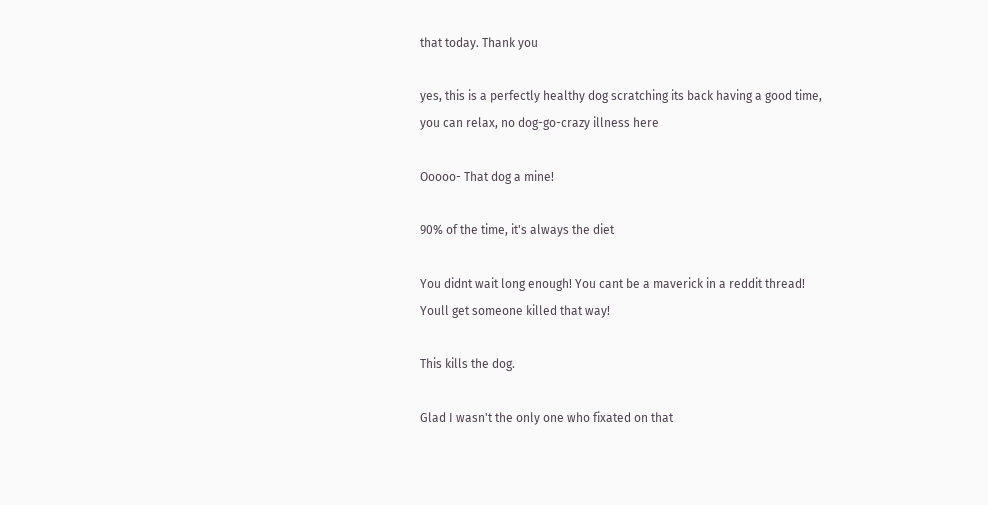that today. Thank you

yes, this is a perfectly healthy dog scratching its back having a good time, you can relax, no dog-go-crazy illness here

Ooooo- That dog a mine!

90% of the time, it's always the diet

You didnt wait long enough! You cant be a maverick in a reddit thread! Youll get someone killed that way!

This kills the dog.

Glad I wasn't the only one who fixated on that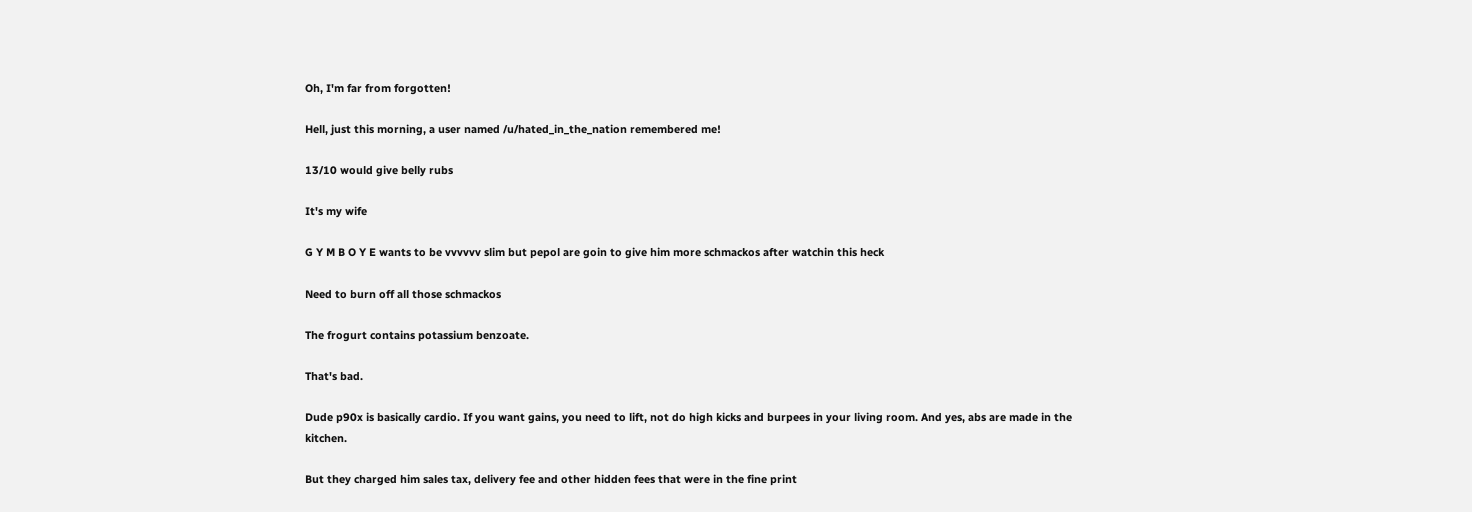Oh, I'm far from forgotten!

Hell, just this morning, a user named /u/hated_in_the_nation remembered me!

13/10 would give belly rubs

It's my wife

G Y M B O Y E wants to be vvvvvv slim but pepol are goin to give him more schmackos after watchin this heck

Need to burn off all those schmackos

The frogurt contains potassium benzoate.

That's bad.

Dude p90x is basically cardio. If you want gains, you need to lift, not do high kicks and burpees in your living room. And yes, abs are made in the kitchen.

But they charged him sales tax, delivery fee and other hidden fees that were in the fine print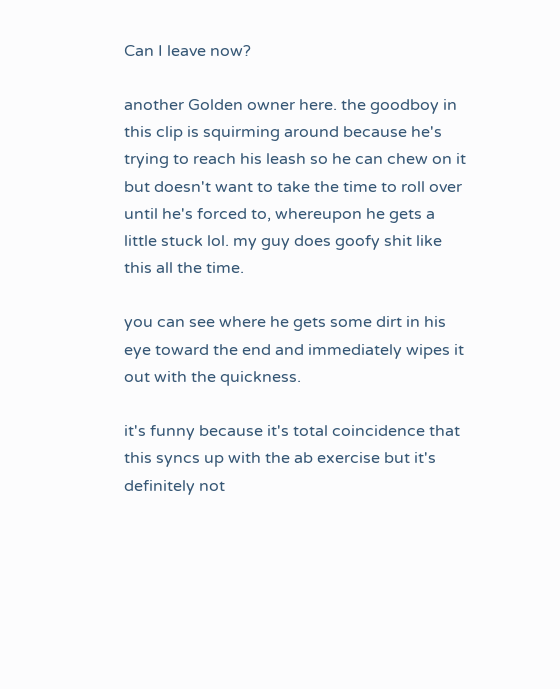Can I leave now?

another Golden owner here. the goodboy in this clip is squirming around because he's trying to reach his leash so he can chew on it but doesn't want to take the time to roll over until he's forced to, whereupon he gets a little stuck lol. my guy does goofy shit like this all the time.

you can see where he gets some dirt in his eye toward the end and immediately wipes it out with the quickness.

it's funny because it's total coincidence that this syncs up with the ab exercise but it's definitely not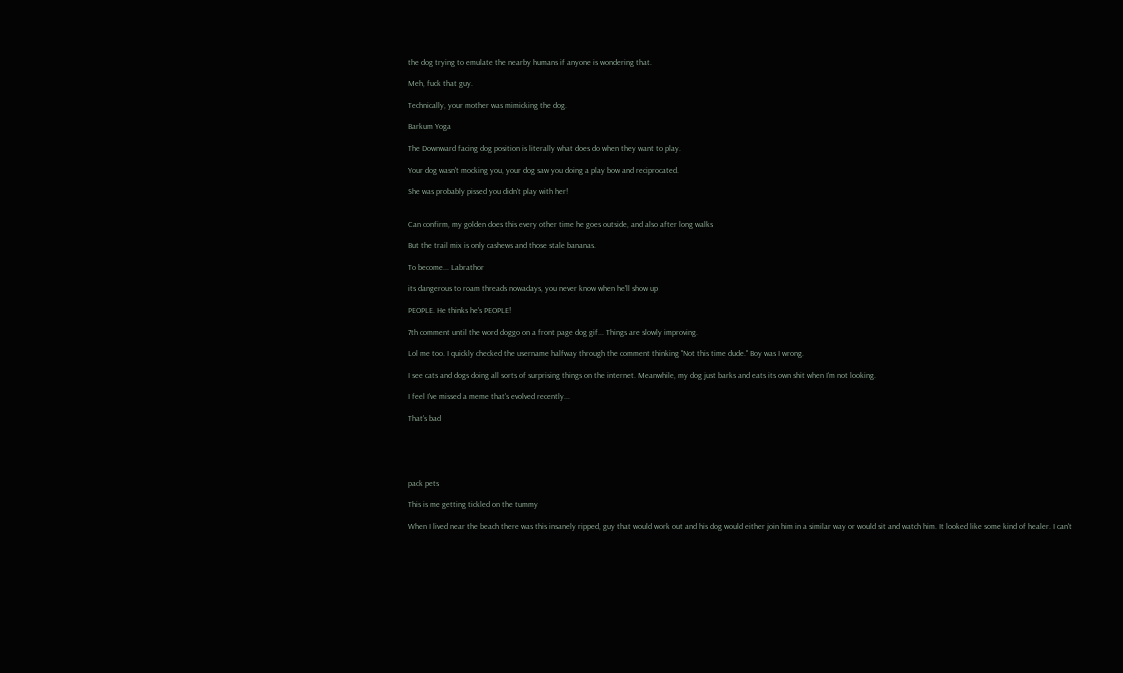the dog trying to emulate the nearby humans if anyone is wondering that.

Meh, fuck that guy.

Technically, your mother was mimicking the dog.

Barkum Yoga

The Downward facing dog position is literally what does do when they want to play.

Your dog wasn't mocking you, your dog saw you doing a play bow and reciprocated.

She was probably pissed you didn't play with her!


Can confirm, my golden does this every other time he goes outside, and also after long walks

But the trail mix is only cashews and those stale bananas.

To become... Labrathor

its dangerous to roam threads nowadays, you never know when he'll show up

PEOPLE. He thinks he's PEOPLE!

7th comment until the word doggo on a front page dog gif... Things are slowly improving.

Lol me too. I quickly checked the username halfway through the comment thinking "Not this time dude." Boy was I wrong.

I see cats and dogs doing all sorts of surprising things on the internet. Meanwhile, my dog just barks and eats its own shit when I'm not looking.

I feel I've missed a meme that's evolved recently...

That's bad





pack pets

This is me getting tickled on the tummy

When I lived near the beach there was this insanely ripped, guy that would work out and his dog would either join him in a similar way or would sit and watch him. It looked like some kind of healer. I can't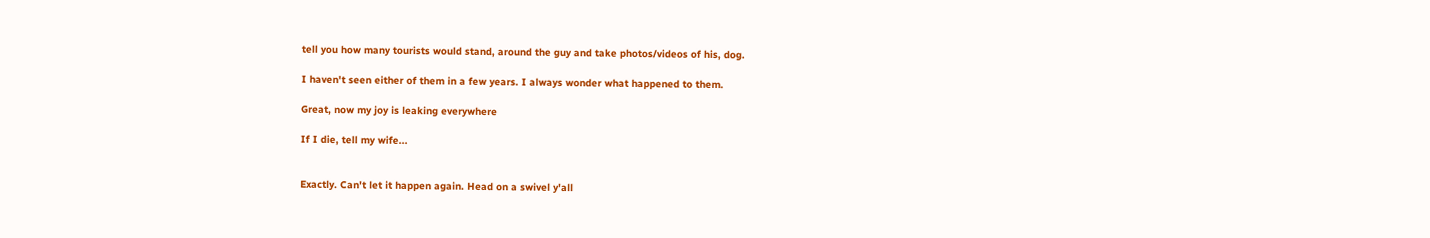tell you how many tourists would stand, around the guy and take photos/videos of his, dog.

I haven't seen either of them in a few years. I always wonder what happened to them.

Great, now my joy is leaking everywhere

If I die, tell my wife...


Exactly. Can't let it happen again. Head on a swivel y'all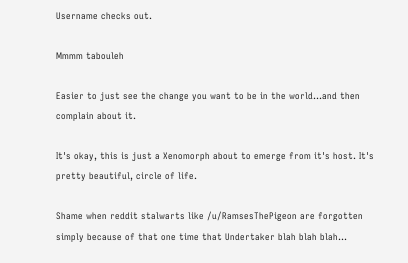Username checks out.

Mmmm tabouleh

Easier to just see the change you want to be in the world...and then complain about it.

It's okay, this is just a Xenomorph about to emerge from it's host. It's pretty beautiful, circle of life.

Shame when reddit stalwarts like /u/RamsesThePigeon are forgotten simply because of that one time that Undertaker blah blah blah...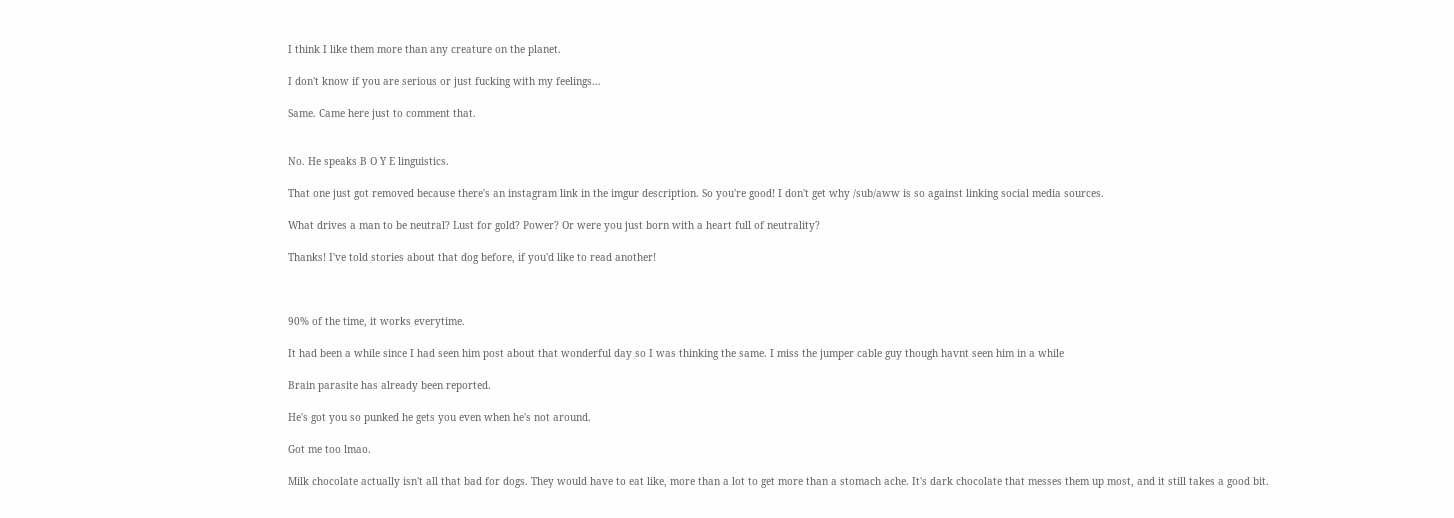I think I like them more than any creature on the planet.

I don't know if you are serious or just fucking with my feelings...

Same. Came here just to comment that.


No. He speaks B O Y E linguistics.

That one just got removed because there's an instagram link in the imgur description. So you're good! I don't get why /sub/aww is so against linking social media sources.

What drives a man to be neutral? Lust for gold? Power? Or were you just born with a heart full of neutrality?

Thanks! I've told stories about that dog before, if you'd like to read another!



90% of the time, it works everytime.

It had been a while since I had seen him post about that wonderful day so I was thinking the same. I miss the jumper cable guy though havnt seen him in a while

Brain parasite has already been reported.

He's got you so punked he gets you even when he's not around.

Got me too lmao.

Milk chocolate actually isn't all that bad for dogs. They would have to eat like, more than a lot to get more than a stomach ache. It's dark chocolate that messes them up most, and it still takes a good bit.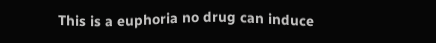This is a euphoria no drug can induce